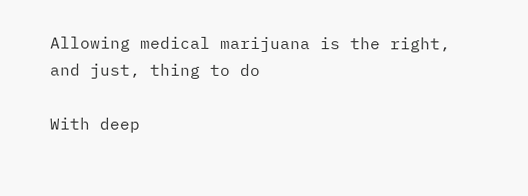Allowing medical marijuana is the right, and just, thing to do

With deep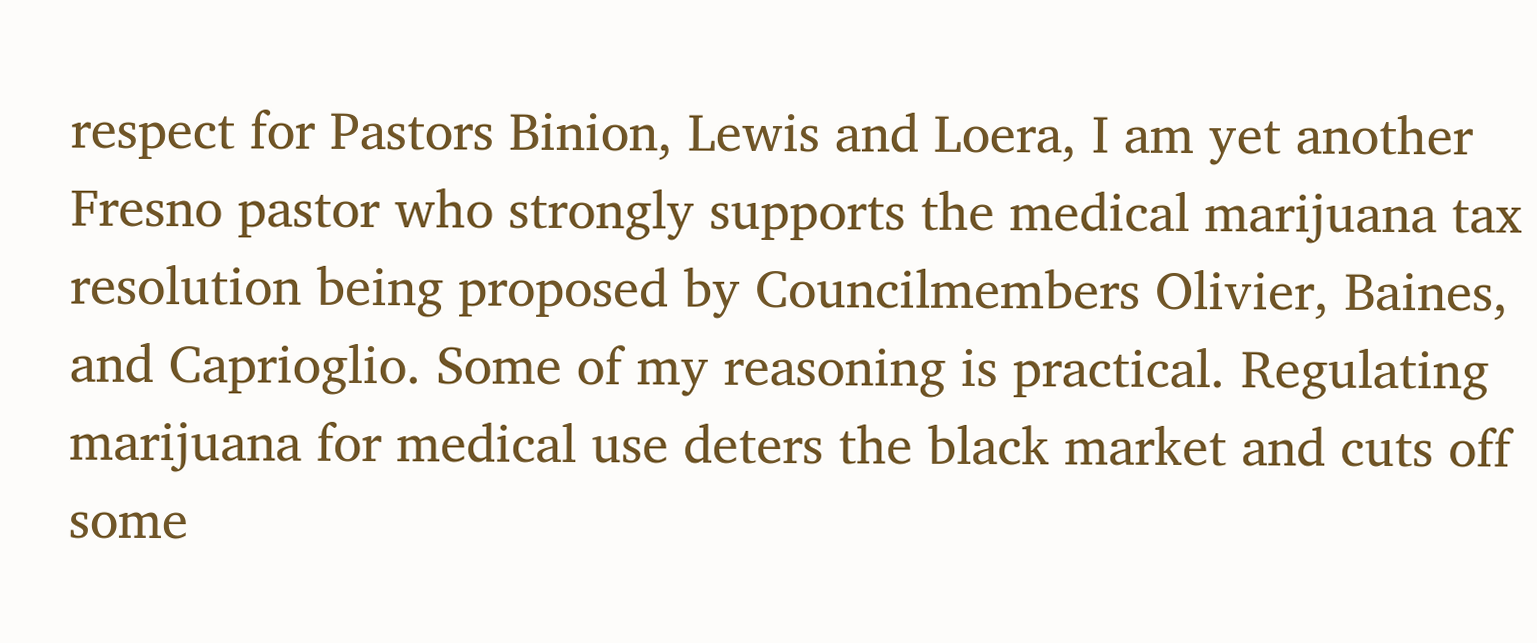respect for Pastors Binion, Lewis and Loera, I am yet another Fresno pastor who strongly supports the medical marijuana tax resolution being proposed by Councilmembers Olivier, Baines, and Caprioglio. Some of my reasoning is practical. Regulating marijuana for medical use deters the black market and cuts off some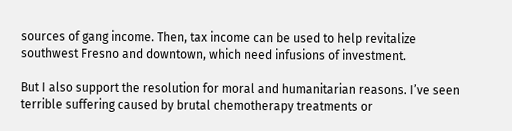sources of gang income. Then, tax income can be used to help revitalize southwest Fresno and downtown, which need infusions of investment.

But I also support the resolution for moral and humanitarian reasons. I’ve seen terrible suffering caused by brutal chemotherapy treatments or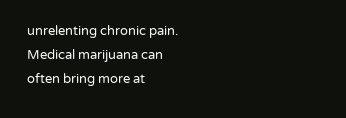unrelenting chronic pain. Medical marijuana can often bring more at